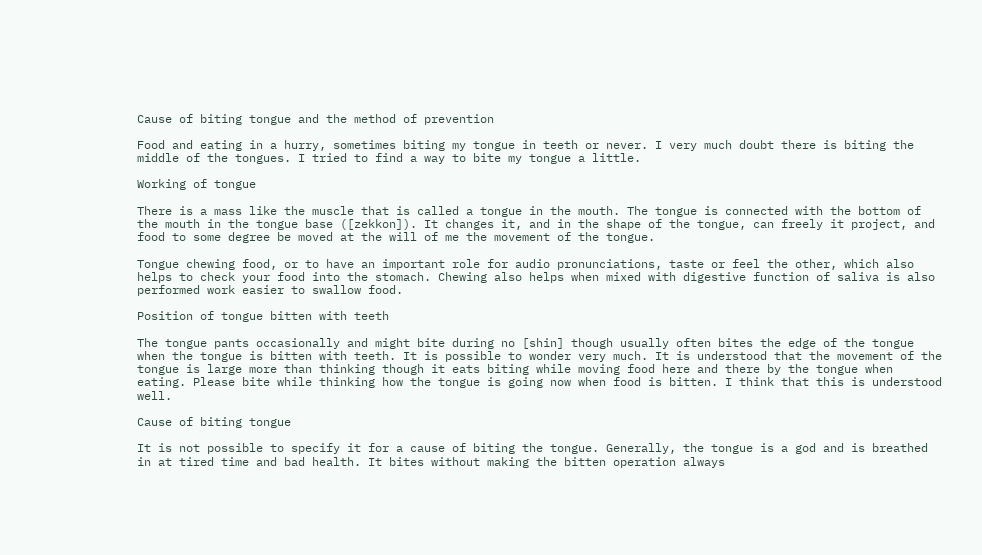Cause of biting tongue and the method of prevention

Food and eating in a hurry, sometimes biting my tongue in teeth or never. I very much doubt there is biting the middle of the tongues. I tried to find a way to bite my tongue a little.

Working of tongue

There is a mass like the muscle that is called a tongue in the mouth. The tongue is connected with the bottom of the mouth in the tongue base ([zekkon]). It changes it, and in the shape of the tongue, can freely it project, and food to some degree be moved at the will of me the movement of the tongue.

Tongue chewing food, or to have an important role for audio pronunciations, taste or feel the other, which also helps to check your food into the stomach. Chewing also helps when mixed with digestive function of saliva is also performed work easier to swallow food.

Position of tongue bitten with teeth

The tongue pants occasionally and might bite during no [shin] though usually often bites the edge of the tongue when the tongue is bitten with teeth. It is possible to wonder very much. It is understood that the movement of the tongue is large more than thinking though it eats biting while moving food here and there by the tongue when eating. Please bite while thinking how the tongue is going now when food is bitten. I think that this is understood well.

Cause of biting tongue

It is not possible to specify it for a cause of biting the tongue. Generally, the tongue is a god and is breathed in at tired time and bad health. It bites without making the bitten operation always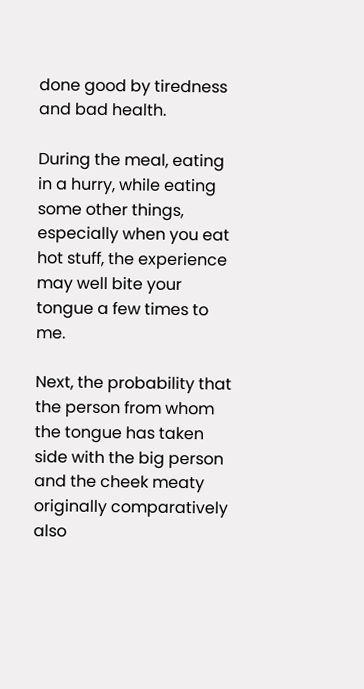done good by tiredness and bad health.

During the meal, eating in a hurry, while eating some other things, especially when you eat hot stuff, the experience may well bite your tongue a few times to me.

Next, the probability that the person from whom the tongue has taken side with the big person and the cheek meaty originally comparatively also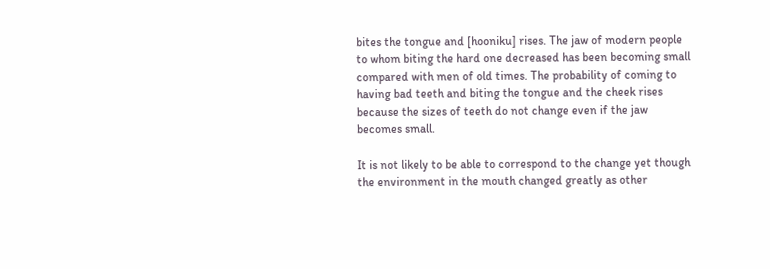bites the tongue and [hooniku] rises. The jaw of modern people to whom biting the hard one decreased has been becoming small compared with men of old times. The probability of coming to having bad teeth and biting the tongue and the cheek rises because the sizes of teeth do not change even if the jaw becomes small.

It is not likely to be able to correspond to the change yet though the environment in the mouth changed greatly as other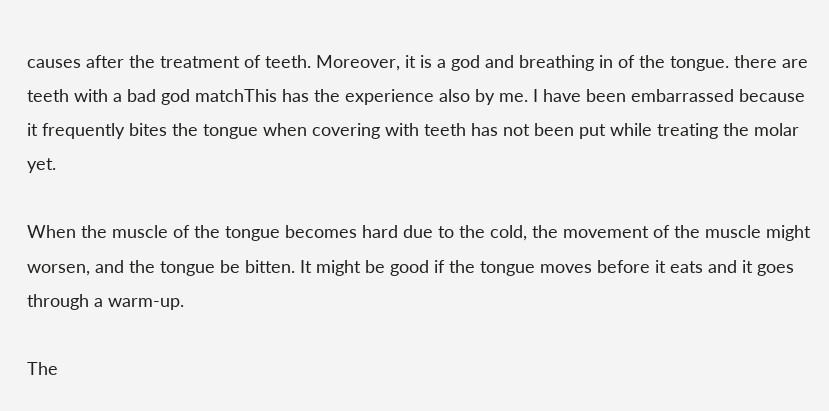causes after the treatment of teeth. Moreover, it is a god and breathing in of the tongue. there are teeth with a bad god matchThis has the experience also by me. I have been embarrassed because it frequently bites the tongue when covering with teeth has not been put while treating the molar yet.

When the muscle of the tongue becomes hard due to the cold, the movement of the muscle might worsen, and the tongue be bitten. It might be good if the tongue moves before it eats and it goes through a warm-up.

The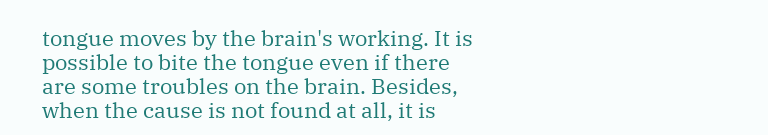tongue moves by the brain's working. It is possible to bite the tongue even if there are some troubles on the brain. Besides, when the cause is not found at all, it is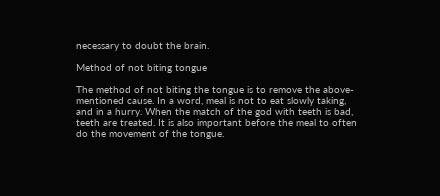necessary to doubt the brain.

Method of not biting tongue

The method of not biting the tongue is to remove the above-mentioned cause. In a word, meal is not to eat slowly taking, and in a hurry. When the match of the god with teeth is bad, teeth are treated. It is also important before the meal to often do the movement of the tongue.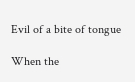Evil of a bite of tongue

When the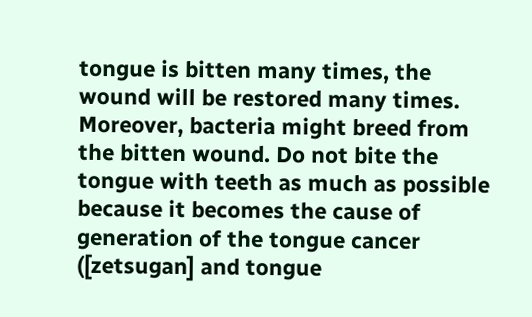tongue is bitten many times, the wound will be restored many times. Moreover, bacteria might breed from the bitten wound. Do not bite the tongue with teeth as much as possible because it becomes the cause of generation of the tongue cancer ([zetsugan] and tongue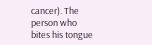cancer). The person who bites his tongue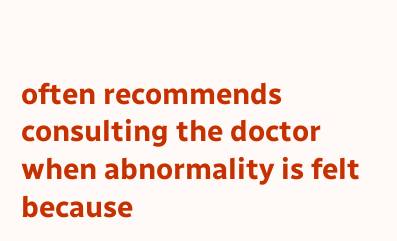often recommends consulting the doctor when abnormality is felt because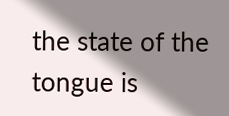the state of the tongue is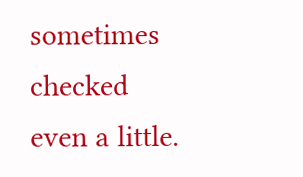sometimes checked even a little.